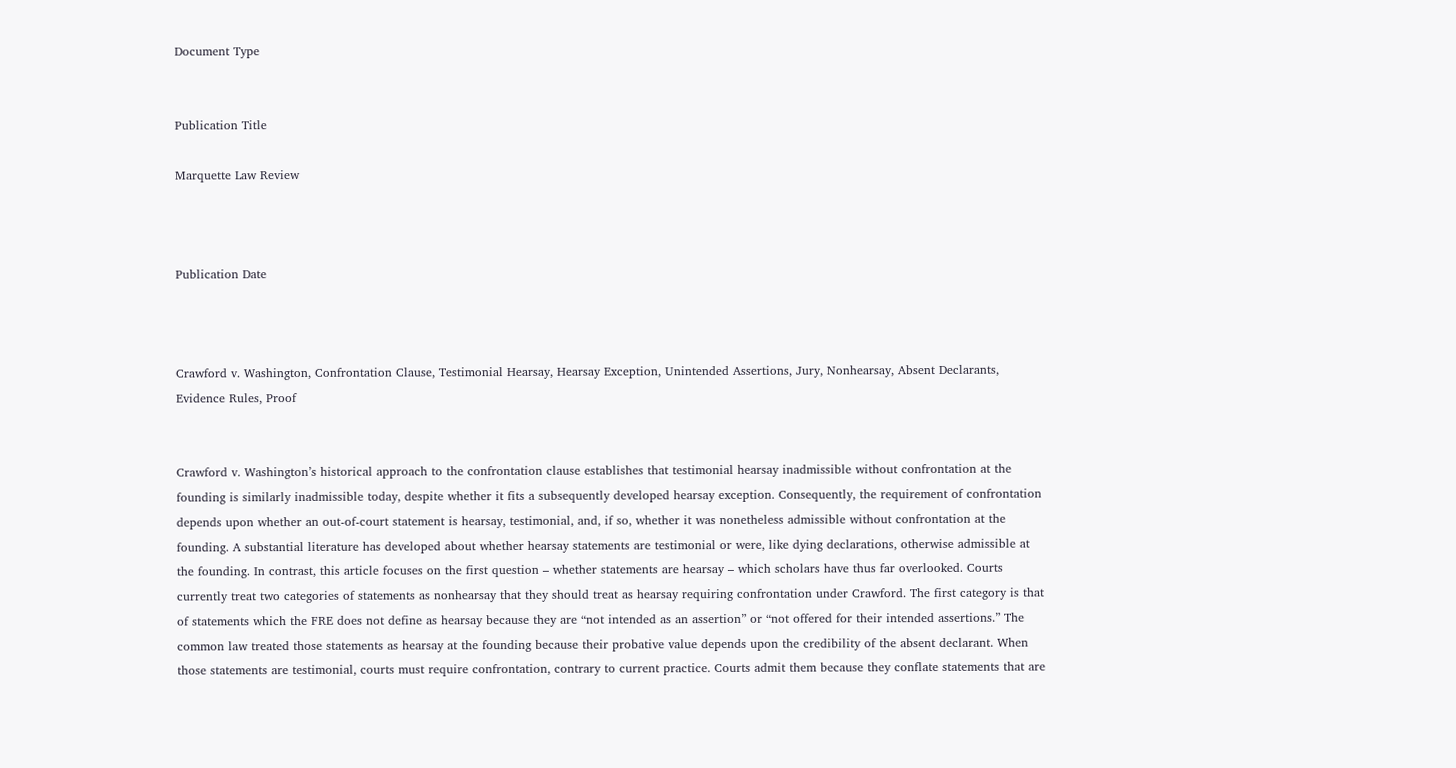Document Type


Publication Title

Marquette Law Review



Publication Date



Crawford v. Washington, Confrontation Clause, Testimonial Hearsay, Hearsay Exception, Unintended Assertions, Jury, Nonhearsay, Absent Declarants, Evidence Rules, Proof


Crawford v. Washington’s historical approach to the confrontation clause establishes that testimonial hearsay inadmissible without confrontation at the founding is similarly inadmissible today, despite whether it fits a subsequently developed hearsay exception. Consequently, the requirement of confrontation depends upon whether an out-of-court statement is hearsay, testimonial, and, if so, whether it was nonetheless admissible without confrontation at the founding. A substantial literature has developed about whether hearsay statements are testimonial or were, like dying declarations, otherwise admissible at the founding. In contrast, this article focuses on the first question – whether statements are hearsay – which scholars have thus far overlooked. Courts currently treat two categories of statements as nonhearsay that they should treat as hearsay requiring confrontation under Crawford. The first category is that of statements which the FRE does not define as hearsay because they are “not intended as an assertion” or “not offered for their intended assertions.” The common law treated those statements as hearsay at the founding because their probative value depends upon the credibility of the absent declarant. When those statements are testimonial, courts must require confrontation, contrary to current practice. Courts admit them because they conflate statements that are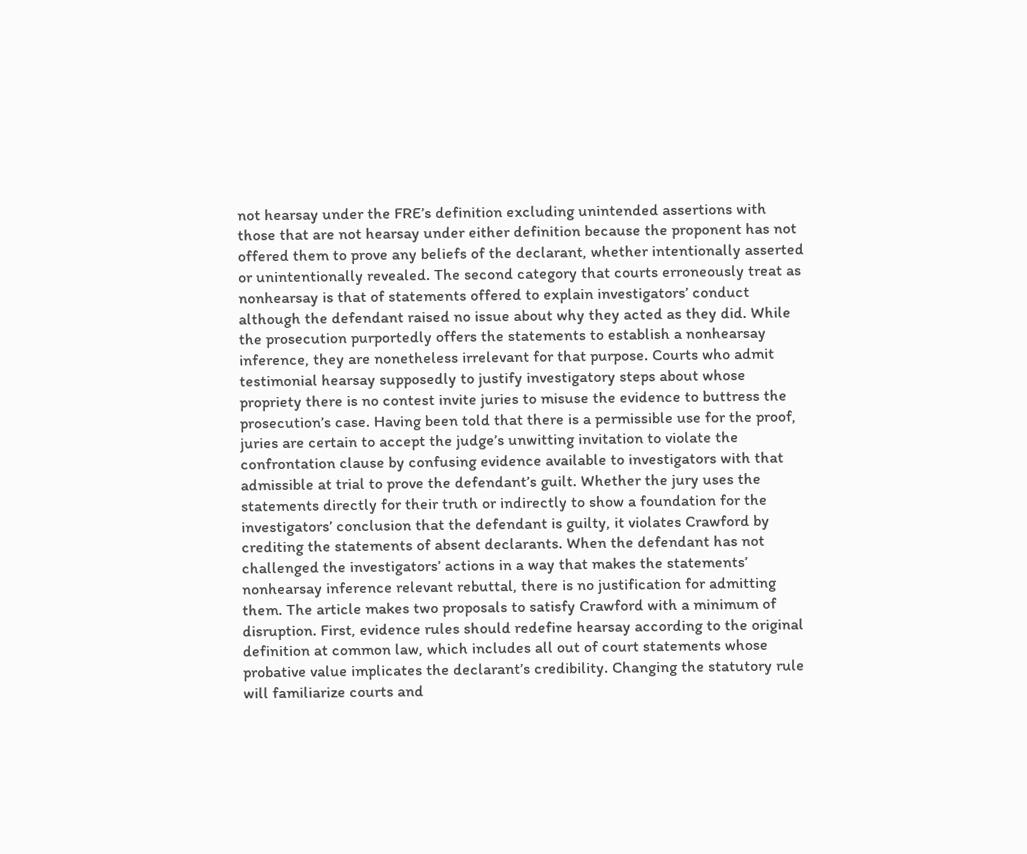not hearsay under the FRE’s definition excluding unintended assertions with those that are not hearsay under either definition because the proponent has not offered them to prove any beliefs of the declarant, whether intentionally asserted or unintentionally revealed. The second category that courts erroneously treat as nonhearsay is that of statements offered to explain investigators’ conduct although the defendant raised no issue about why they acted as they did. While the prosecution purportedly offers the statements to establish a nonhearsay inference, they are nonetheless irrelevant for that purpose. Courts who admit testimonial hearsay supposedly to justify investigatory steps about whose propriety there is no contest invite juries to misuse the evidence to buttress the prosecution’s case. Having been told that there is a permissible use for the proof, juries are certain to accept the judge’s unwitting invitation to violate the confrontation clause by confusing evidence available to investigators with that admissible at trial to prove the defendant’s guilt. Whether the jury uses the statements directly for their truth or indirectly to show a foundation for the investigators’ conclusion that the defendant is guilty, it violates Crawford by crediting the statements of absent declarants. When the defendant has not challenged the investigators’ actions in a way that makes the statements’ nonhearsay inference relevant rebuttal, there is no justification for admitting them. The article makes two proposals to satisfy Crawford with a minimum of disruption. First, evidence rules should redefine hearsay according to the original definition at common law, which includes all out of court statements whose probative value implicates the declarant’s credibility. Changing the statutory rule will familiarize courts and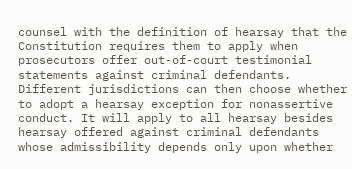counsel with the definition of hearsay that the Constitution requires them to apply when prosecutors offer out-of-court testimonial statements against criminal defendants. Different jurisdictions can then choose whether to adopt a hearsay exception for nonassertive conduct. It will apply to all hearsay besides hearsay offered against criminal defendants whose admissibility depends only upon whether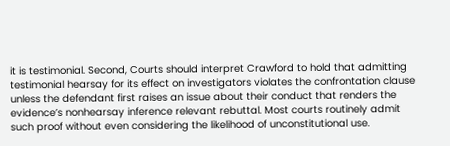it is testimonial. Second, Courts should interpret Crawford to hold that admitting testimonial hearsay for its effect on investigators violates the confrontation clause unless the defendant first raises an issue about their conduct that renders the evidence’s nonhearsay inference relevant rebuttal. Most courts routinely admit such proof without even considering the likelihood of unconstitutional use.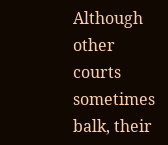Although other courts sometimes balk, their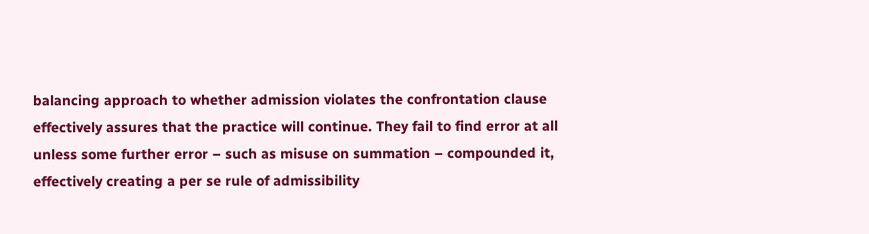balancing approach to whether admission violates the confrontation clause effectively assures that the practice will continue. They fail to find error at all unless some further error – such as misuse on summation – compounded it, effectively creating a per se rule of admissibility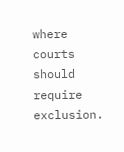where courts should require exclusion.